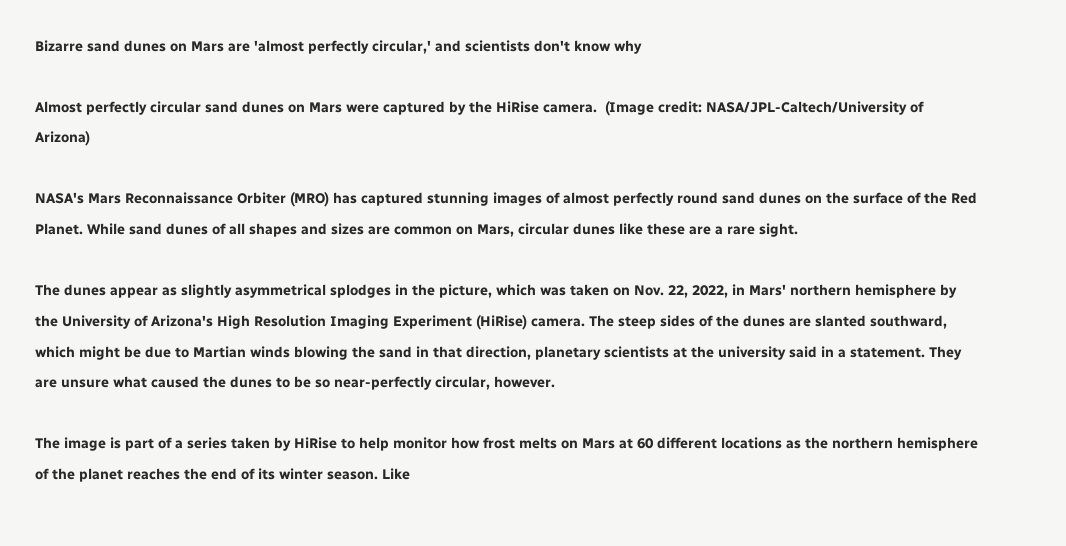Bizarre sand dunes on Mars are 'almost perfectly circular,' and scientists don't know why

Almost perfectly circular sand dunes on Mars were captured by the HiRise camera.  (Image credit: NASA/JPL-Caltech/University of Arizona)

NASA's Mars Reconnaissance Orbiter (MRO) has captured stunning images of almost perfectly round sand dunes on the surface of the Red Planet. While sand dunes of all shapes and sizes are common on Mars, circular dunes like these are a rare sight.

The dunes appear as slightly asymmetrical splodges in the picture, which was taken on Nov. 22, 2022, in Mars' northern hemisphere by the University of Arizona's High Resolution Imaging Experiment (HiRise) camera. The steep sides of the dunes are slanted southward, which might be due to Martian winds blowing the sand in that direction, planetary scientists at the university said in a statement. They are unsure what caused the dunes to be so near-perfectly circular, however.

The image is part of a series taken by HiRise to help monitor how frost melts on Mars at 60 different locations as the northern hemisphere of the planet reaches the end of its winter season. Like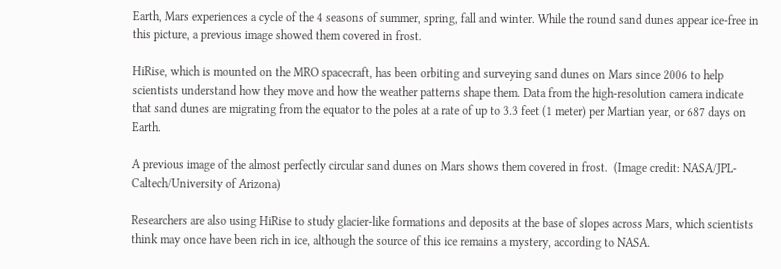Earth, Mars experiences a cycle of the 4 seasons of summer, spring, fall and winter. While the round sand dunes appear ice-free in this picture, a previous image showed them covered in frost.

HiRise, which is mounted on the MRO spacecraft, has been orbiting and surveying sand dunes on Mars since 2006 to help scientists understand how they move and how the weather patterns shape them. Data from the high-resolution camera indicate that sand dunes are migrating from the equator to the poles at a rate of up to 3.3 feet (1 meter) per Martian year, or 687 days on Earth.

A previous image of the almost perfectly circular sand dunes on Mars shows them covered in frost.  (Image credit: NASA/JPL-Caltech/University of Arizona)

Researchers are also using HiRise to study glacier-like formations and deposits at the base of slopes across Mars, which scientists think may once have been rich in ice, although the source of this ice remains a mystery, according to NASA.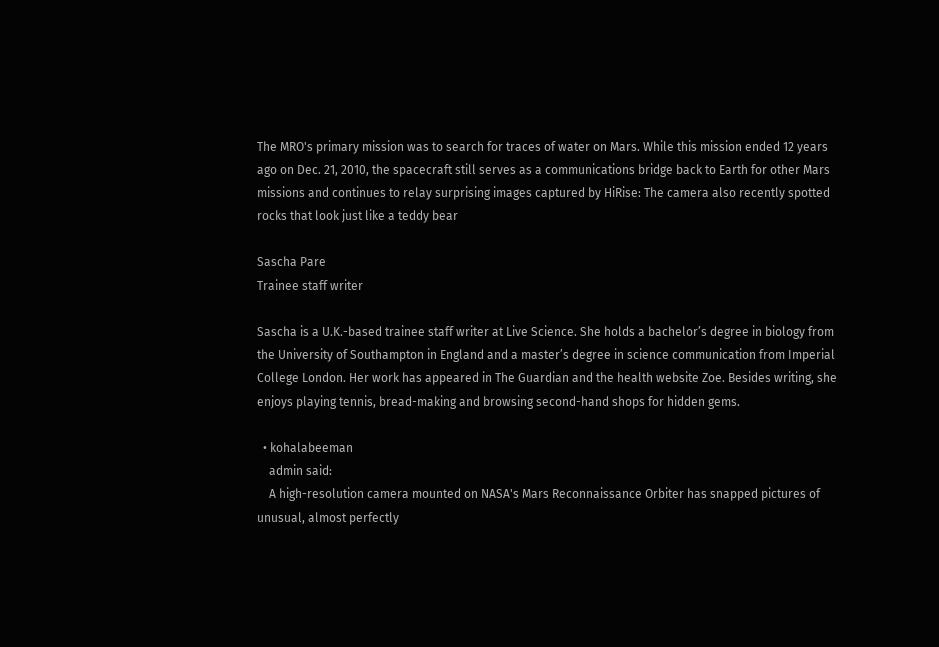The MRO's primary mission was to search for traces of water on Mars. While this mission ended 12 years ago on Dec. 21, 2010, the spacecraft still serves as a communications bridge back to Earth for other Mars missions and continues to relay surprising images captured by HiRise: The camera also recently spotted rocks that look just like a teddy bear

Sascha Pare
Trainee staff writer

Sascha is a U.K.-based trainee staff writer at Live Science. She holds a bachelor’s degree in biology from the University of Southampton in England and a master’s degree in science communication from Imperial College London. Her work has appeared in The Guardian and the health website Zoe. Besides writing, she enjoys playing tennis, bread-making and browsing second-hand shops for hidden gems.

  • kohalabeeman
    admin said:
    A high-resolution camera mounted on NASA's Mars Reconnaissance Orbiter has snapped pictures of unusual, almost perfectly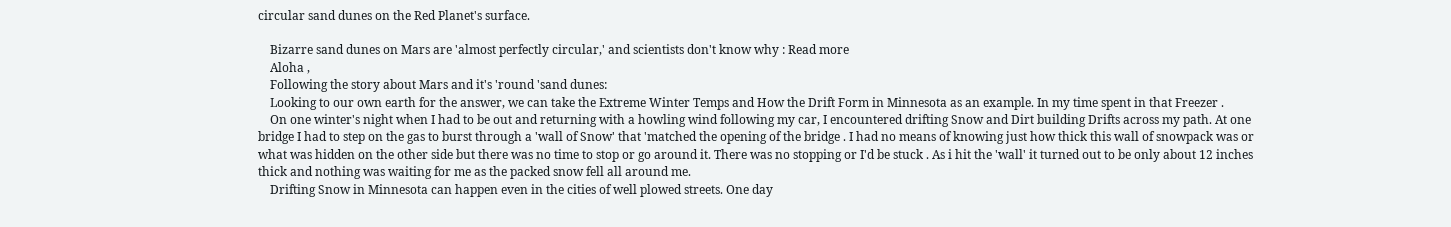circular sand dunes on the Red Planet's surface.

    Bizarre sand dunes on Mars are 'almost perfectly circular,' and scientists don't know why : Read more
    Aloha ,
    Following the story about Mars and it's 'round 'sand dunes:
    Looking to our own earth for the answer, we can take the Extreme Winter Temps and How the Drift Form in Minnesota as an example. In my time spent in that Freezer .
    On one winter's night when I had to be out and returning with a howling wind following my car, I encountered drifting Snow and Dirt building Drifts across my path. At one bridge I had to step on the gas to burst through a 'wall of Snow' that 'matched the opening of the bridge . I had no means of knowing just how thick this wall of snowpack was or what was hidden on the other side but there was no time to stop or go around it. There was no stopping or I'd be stuck . As i hit the 'wall' it turned out to be only about 12 inches thick and nothing was waiting for me as the packed snow fell all around me.
    Drifting Snow in Minnesota can happen even in the cities of well plowed streets. One day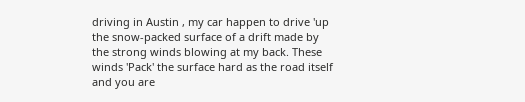driving in Austin , my car happen to drive 'up the snow-packed surface of a drift made by the strong winds blowing at my back. These winds 'Pack' the surface hard as the road itself and you are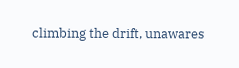climbing the drift, unawares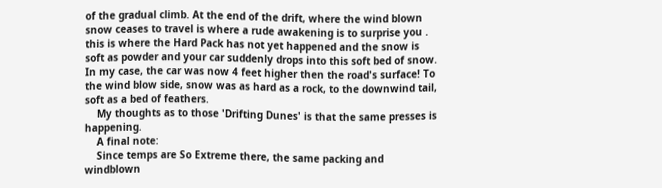of the gradual climb. At the end of the drift, where the wind blown snow ceases to travel is where a rude awakening is to surprise you . this is where the Hard Pack has not yet happened and the snow is soft as powder and your car suddenly drops into this soft bed of snow. In my case, the car was now 4 feet higher then the road's surface! To the wind blow side, snow was as hard as a rock, to the downwind tail, soft as a bed of feathers.
    My thoughts as to those 'Drifting Dunes' is that the same presses is happening.
    A final note:
    Since temps are So Extreme there, the same packing and windblown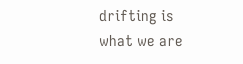drifting is what we are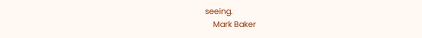seeing.
    Mark Baker